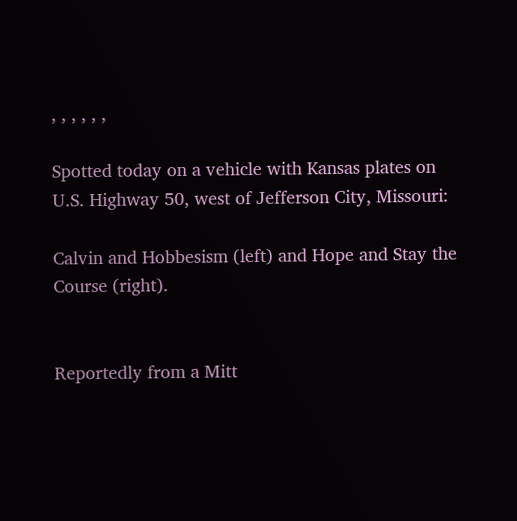, , , , , ,

Spotted today on a vehicle with Kansas plates on U.S. Highway 50, west of Jefferson City, Missouri:

Calvin and Hobbesism (left) and Hope and Stay the Course (right).


Reportedly from a Mitt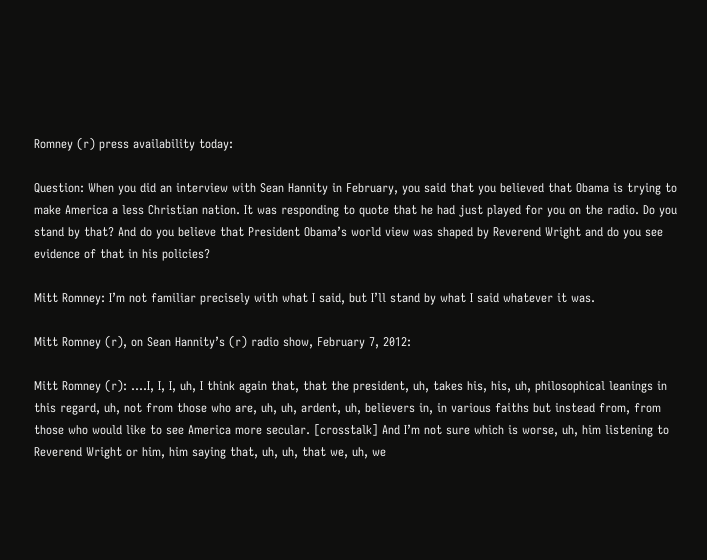Romney (r) press availability today:

Question: When you did an interview with Sean Hannity in February, you said that you believed that Obama is trying to make America a less Christian nation. It was responding to quote that he had just played for you on the radio. Do you stand by that? And do you believe that President Obama’s world view was shaped by Reverend Wright and do you see evidence of that in his policies?

Mitt Romney: I’m not familiar precisely with what I said, but I’ll stand by what I said whatever it was.

Mitt Romney (r), on Sean Hannity’s (r) radio show, February 7, 2012:

Mitt Romney (r): ….I, I, I, uh, I think again that, that the president, uh, takes his, his, uh, philosophical leanings in this regard, uh, not from those who are, uh, uh, ardent, uh, believers in, in various faiths but instead from, from those who would like to see America more secular. [crosstalk] And I’m not sure which is worse, uh, him listening to Reverend Wright or him, him saying that, uh, uh, that we, uh, we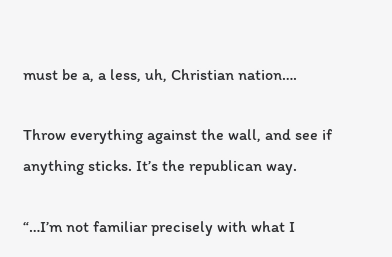must be a, a less, uh, Christian nation….

Throw everything against the wall, and see if anything sticks. It’s the republican way.

“…I’m not familiar precisely with what I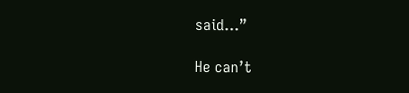said…”

He can’t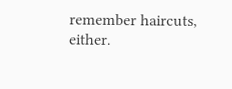remember haircuts, either.